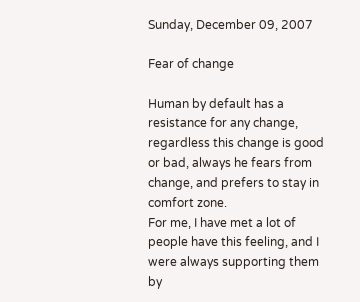Sunday, December 09, 2007

Fear of change

Human by default has a resistance for any change, regardless this change is good or bad, always he fears from change, and prefers to stay in comfort zone.
For me, I have met a lot of people have this feeling, and I were always supporting them by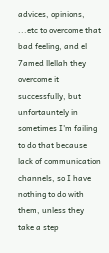advices, opinions, ...etc to overcome that bad feeling, and el 7amed llellah they overcome it successfully, but unfortauntely in sometimes I'm failing to do that because lack of communication channels, so I have nothing to do with them, unless they take a step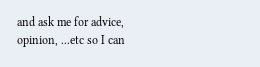and ask me for advice, opinion, ...etc so I can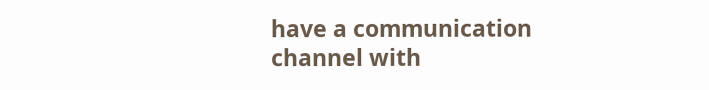have a communication channel with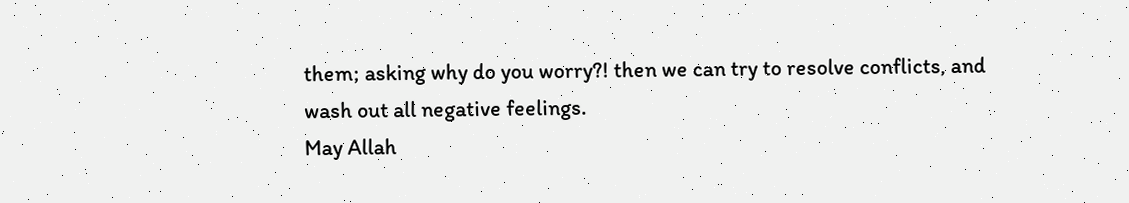them; asking why do you worry?! then we can try to resolve conflicts, and wash out all negative feelings.
May Allah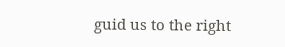guid us to the right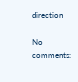direction

No comments: